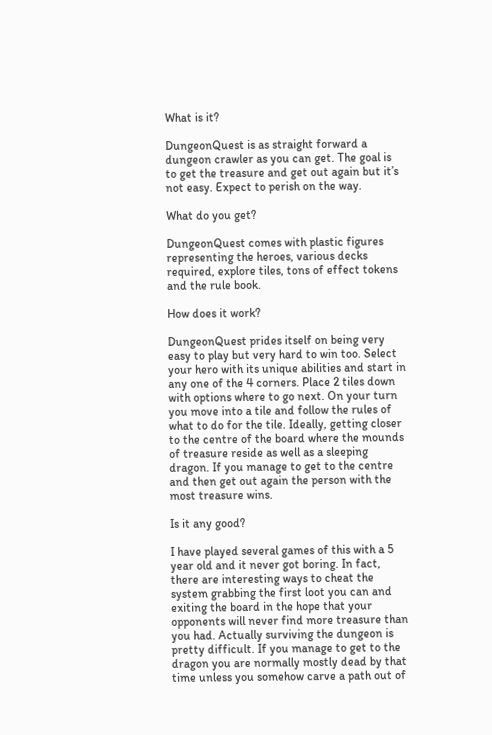What is it?

DungeonQuest is as straight forward a dungeon crawler as you can get. The goal is to get the treasure and get out again but it’s not easy. Expect to perish on the way.

What do you get?

DungeonQuest comes with plastic figures representing the heroes, various decks required, explore tiles, tons of effect tokens and the rule book.

How does it work?

DungeonQuest prides itself on being very easy to play but very hard to win too. Select your hero with its unique abilities and start in any one of the 4 corners. Place 2 tiles down with options where to go next. On your turn you move into a tile and follow the rules of what to do for the tile. Ideally, getting closer to the centre of the board where the mounds of treasure reside as well as a sleeping dragon. If you manage to get to the centre and then get out again the person with the most treasure wins.

Is it any good?

I have played several games of this with a 5 year old and it never got boring. In fact, there are interesting ways to cheat the system grabbing the first loot you can and exiting the board in the hope that your opponents will never find more treasure than you had. Actually surviving the dungeon is pretty difficult. If you manage to get to the dragon you are normally mostly dead by that time unless you somehow carve a path out of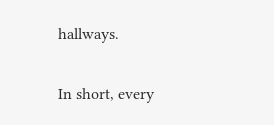hallways.

In short, every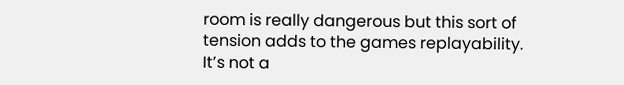room is really dangerous but this sort of tension adds to the games replayability. It’s not a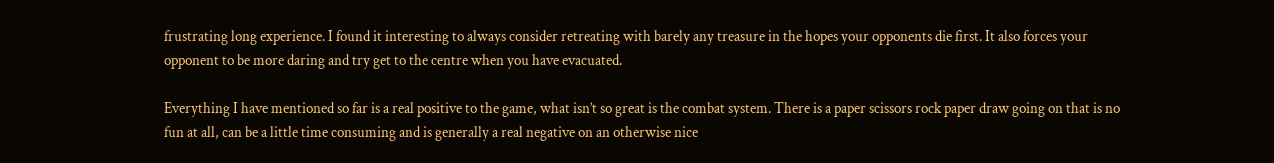frustrating long experience. I found it interesting to always consider retreating with barely any treasure in the hopes your opponents die first. It also forces your opponent to be more daring and try get to the centre when you have evacuated.

Everything I have mentioned so far is a real positive to the game, what isn’t so great is the combat system. There is a paper scissors rock paper draw going on that is no fun at all, can be a little time consuming and is generally a real negative on an otherwise nice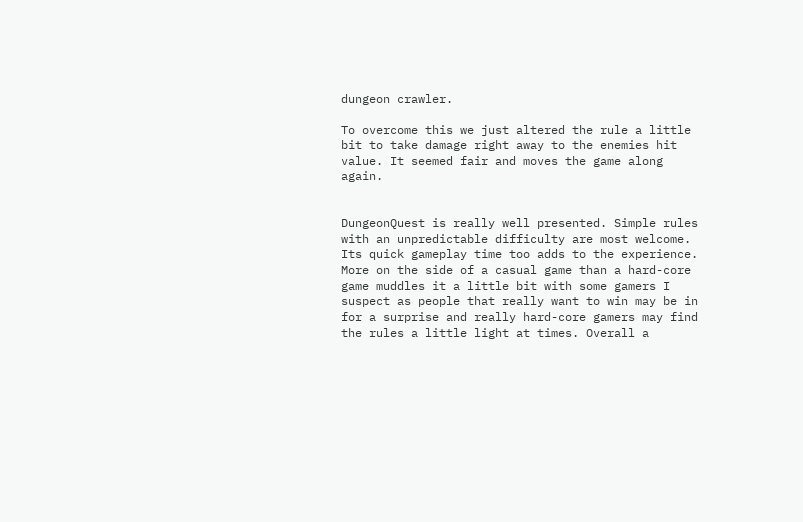dungeon crawler.

To overcome this we just altered the rule a little bit to take damage right away to the enemies hit value. It seemed fair and moves the game along again.


DungeonQuest is really well presented. Simple rules with an unpredictable difficulty are most welcome. Its quick gameplay time too adds to the experience. More on the side of a casual game than a hard-core game muddles it a little bit with some gamers I suspect as people that really want to win may be in for a surprise and really hard-core gamers may find the rules a little light at times. Overall a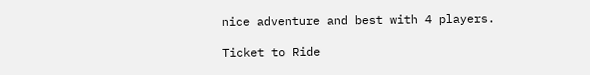nice adventure and best with 4 players.

Ticket to Ride